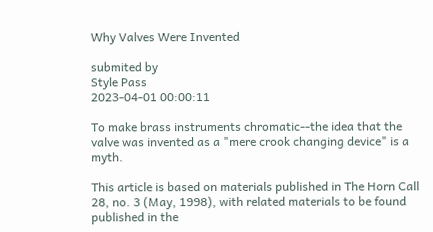Why Valves Were Invented

submited by
Style Pass
2023-04-01 00:00:11

To make brass instruments chromatic--the idea that the valve was invented as a "mere crook changing device" is a myth.

This article is based on materials published in The Horn Call 28, no. 3 (May, 1998), with related materials to be found published in the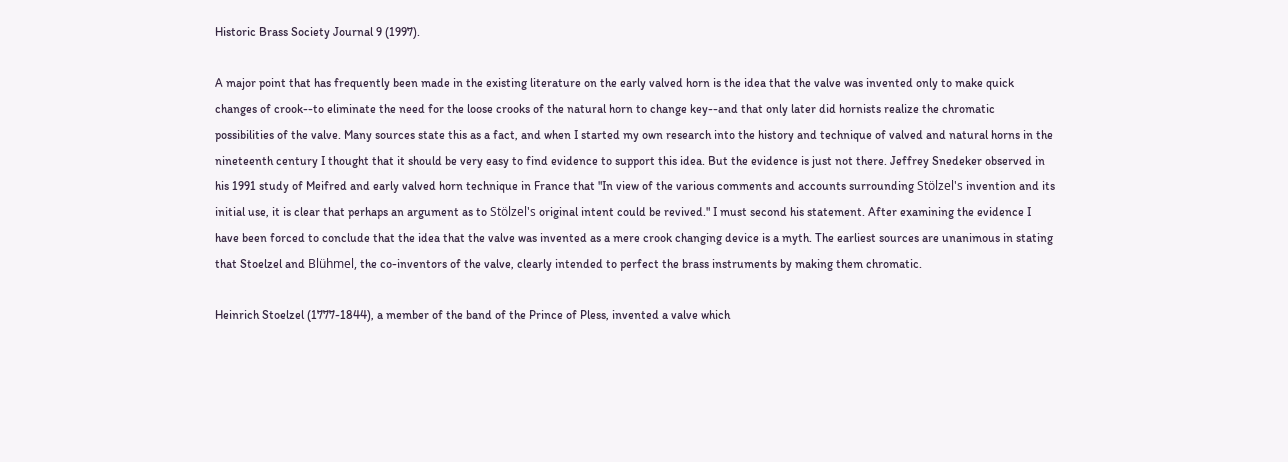Historic Brass Society Journal 9 (1997).

A major point that has frequently been made in the existing literature on the early valved horn is the idea that the valve was invented only to make quick changes of crook--to eliminate the need for the loose crooks of the natural horn to change key--and that only later did hornists realize the chromatic possibilities of the valve. Many sources state this as a fact, and when I started my own research into the history and technique of valved and natural horns in the nineteenth century I thought that it should be very easy to find evidence to support this idea. But the evidence is just not there. Jeffrey Snedeker observed in his 1991 study of Meifred and early valved horn technique in France that "In view of the various comments and accounts surrounding Stölzel's invention and its initial use, it is clear that perhaps an argument as to Stölzel's original intent could be revived." I must second his statement. After examining the evidence I have been forced to conclude that the idea that the valve was invented as a mere crook changing device is a myth. The earliest sources are unanimous in stating that Stoelzel and Blühmel, the co-inventors of the valve, clearly intended to perfect the brass instruments by making them chromatic.

Heinrich Stoelzel (1777-1844), a member of the band of the Prince of Pless, invented a valve which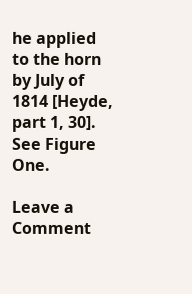he applied to the horn by July of 1814 [Heyde, part 1, 30]. See Figure One.

Leave a Comment